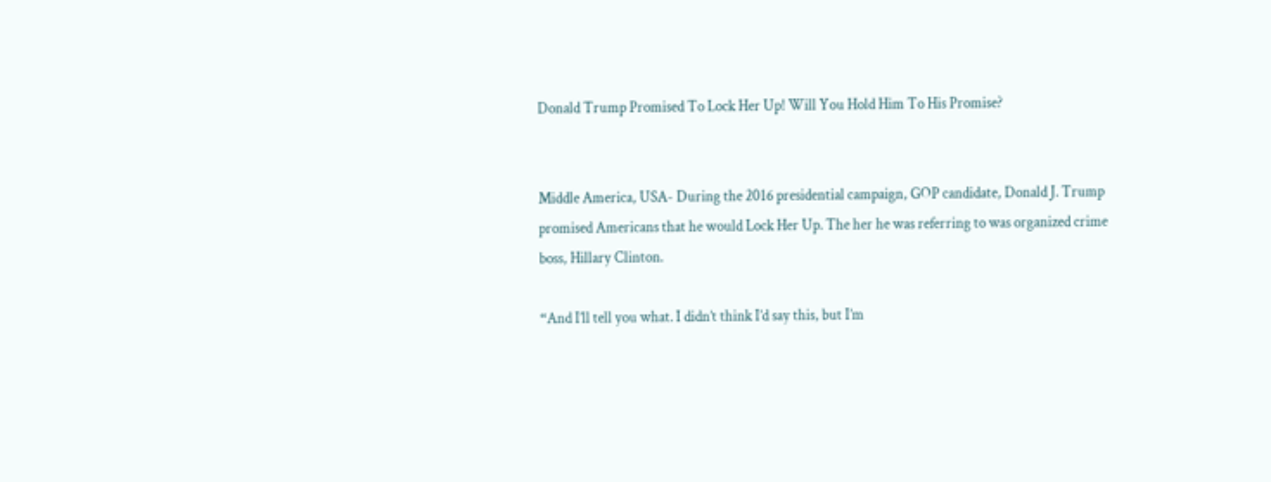Donald Trump Promised To Lock Her Up! Will You Hold Him To His Promise?


Middle America, USA- During the 2016 presidential campaign, GOP candidate, Donald J. Trump promised Americans that he would Lock Her Up. The her he was referring to was organized crime boss, Hillary Clinton.

“And I’ll tell you what. I didn’t think I’d say this, but I’m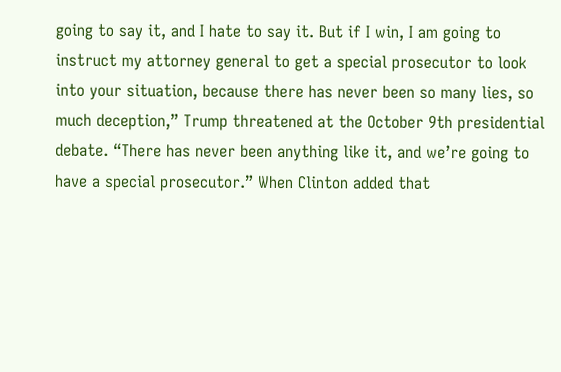going to say it, and I hate to say it. But if I win, I am going to instruct my attorney general to get a special prosecutor to look into your situation, because there has never been so many lies, so much deception,” Trump threatened at the October 9th presidential debate. “There has never been anything like it, and we’re going to have a special prosecutor.” When Clinton added that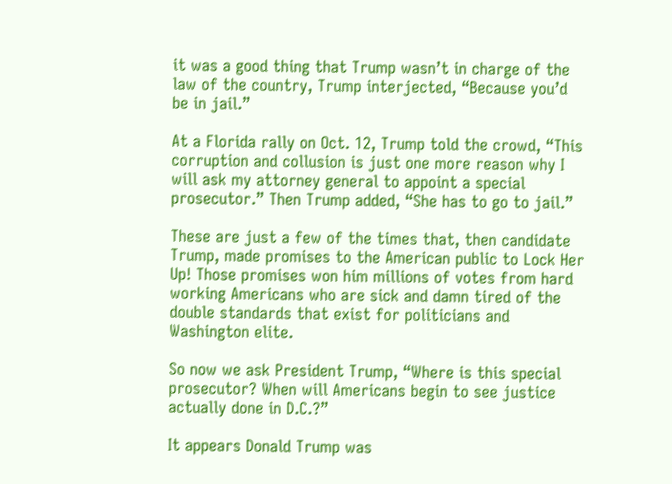it was a good thing that Trump wasn’t in charge of the law of the country, Trump interjected, “Because you’d be in jail.”

At a Florida rally on Oct. 12, Trump told the crowd, “This corruption and collusion is just one more reason why I will ask my attorney general to appoint a special prosecutor.” Then Trump added, “She has to go to jail.”

These are just a few of the times that, then candidate Trump, made promises to the American public to Lock Her Up! Those promises won him millions of votes from hard working Americans who are sick and damn tired of the double standards that exist for politicians and Washington elite.

So now we ask President Trump, “Where is this special prosecutor? When will Americans begin to see justice actually done in D.C.?”

It appears Donald Trump was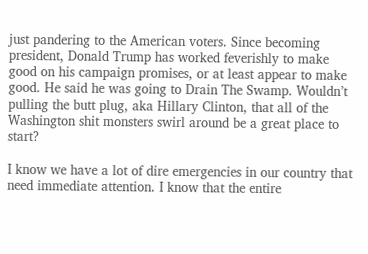just pandering to the American voters. Since becoming president, Donald Trump has worked feverishly to make good on his campaign promises, or at least appear to make good. He said he was going to Drain The Swamp. Wouldn’t pulling the butt plug, aka Hillary Clinton, that all of the Washington shit monsters swirl around be a great place to start?

I know we have a lot of dire emergencies in our country that need immediate attention. I know that the entire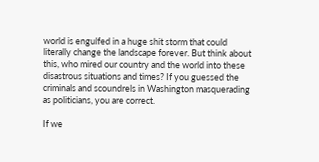world is engulfed in a huge shit storm that could literally change the landscape forever. But think about this, who mired our country and the world into these disastrous situations and times? If you guessed the criminals and scoundrels in Washington masquerading as politicians, you are correct.

If we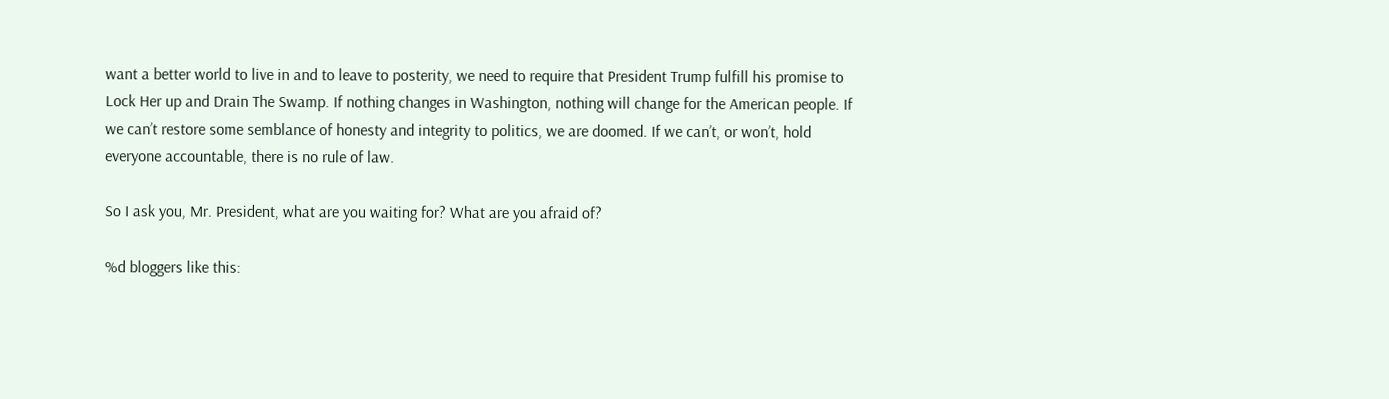want a better world to live in and to leave to posterity, we need to require that President Trump fulfill his promise to Lock Her up and Drain The Swamp. If nothing changes in Washington, nothing will change for the American people. If we can’t restore some semblance of honesty and integrity to politics, we are doomed. If we can’t, or won’t, hold everyone accountable, there is no rule of law.

So I ask you, Mr. President, what are you waiting for? What are you afraid of?

%d bloggers like this: